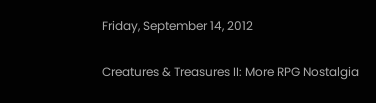Friday, September 14, 2012

Creatures & Treasures II: More RPG Nostalgia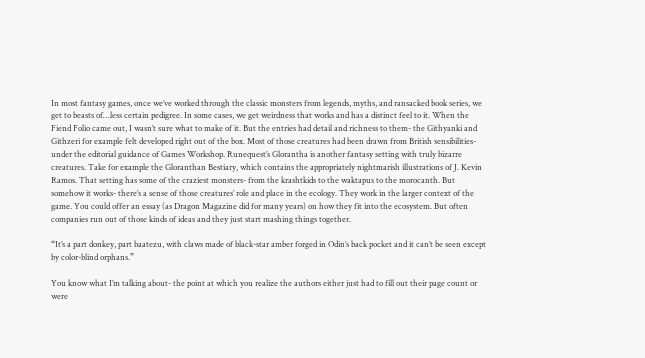In most fantasy games, once we’ve worked through the classic monsters from legends, myths, and ransacked book series, we get to beasts of…less certain pedigree. In some cases, we get weirdness that works and has a distinct feel to it. When the Fiend Folio came out, I wasn’t sure what to make of it. But the entries had detail and richness to them- the Githyanki and Githzeri for example felt developed right out of the box. Most of those creatures had been drawn from British sensibilities- under the editorial guidance of Games Workshop. Runequest’s Glorantha is another fantasy setting with truly bizarre creatures. Take for example the Gloranthan Bestiary, which contains the appropriately nightmarish illustrations of J. Kevin Ramos. That setting has some of the craziest monsters- from the krashtkids to the waktapus to the morocanth. But somehow it works- there’s a sense of those creatures’ role and place in the ecology. They work in the larger context of the game. You could offer an essay (as Dragon Magazine did for many years) on how they fit into the ecosystem. But often companies run out of those kinds of ideas and they just start mashing things together.

“It’s a part donkey, part baatezu, with claws made of black-star amber forged in Odin’s back pocket and it can’t be seen except by color-blind orphans.”

You know what I’m talking about- the point at which you realize the authors either just had to fill out their page count or were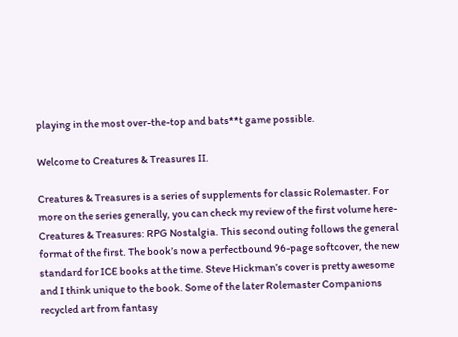playing in the most over-the-top and bats**t game possible.

Welcome to Creatures & Treasures II.

Creatures & Treasures is a series of supplements for classic Rolemaster. For more on the series generally, you can check my review of the first volume here-Creatures & Treasures: RPG Nostalgia. This second outing follows the general format of the first. The book’s now a perfectbound 96-page softcover, the new standard for ICE books at the time. Steve Hickman’s cover is pretty awesome and I think unique to the book. Some of the later Rolemaster Companions recycled art from fantasy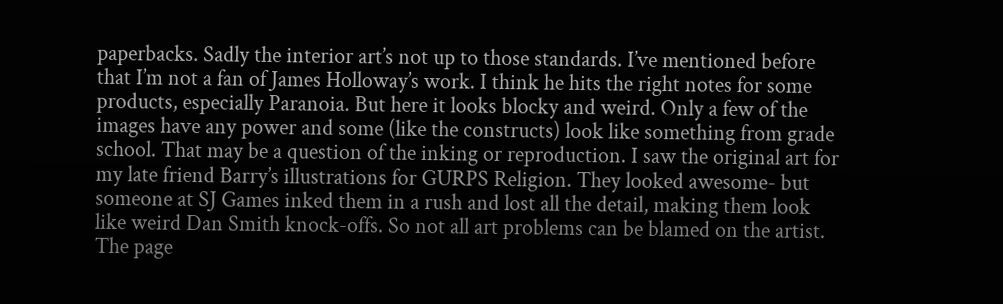paperbacks. Sadly the interior art’s not up to those standards. I’ve mentioned before that I’m not a fan of James Holloway’s work. I think he hits the right notes for some products, especially Paranoia. But here it looks blocky and weird. Only a few of the images have any power and some (like the constructs) look like something from grade school. That may be a question of the inking or reproduction. I saw the original art for my late friend Barry’s illustrations for GURPS Religion. They looked awesome- but someone at SJ Games inked them in a rush and lost all the detail, making them look like weird Dan Smith knock-offs. So not all art problems can be blamed on the artist. The page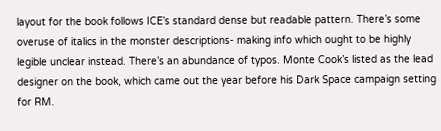layout for the book follows ICE’s standard dense but readable pattern. There’s some overuse of italics in the monster descriptions- making info which ought to be highly legible unclear instead. There’s an abundance of typos. Monte Cook’s listed as the lead designer on the book, which came out the year before his Dark Space campaign setting for RM.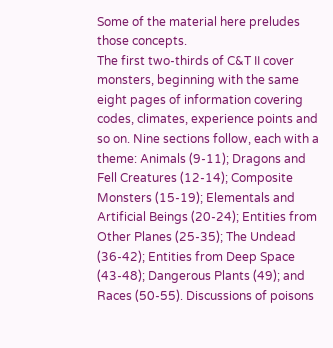Some of the material here preludes those concepts.
The first two-thirds of C&T II cover monsters, beginning with the same eight pages of information covering codes, climates, experience points and so on. Nine sections follow, each with a theme: Animals (9-11); Dragons and Fell Creatures (12-14); Composite Monsters (15-19); Elementals and Artificial Beings (20-24); Entities from Other Planes (25-35); The Undead (36-42); Entities from Deep Space (43-48); Dangerous Plants (49); and Races (50-55). Discussions of poisons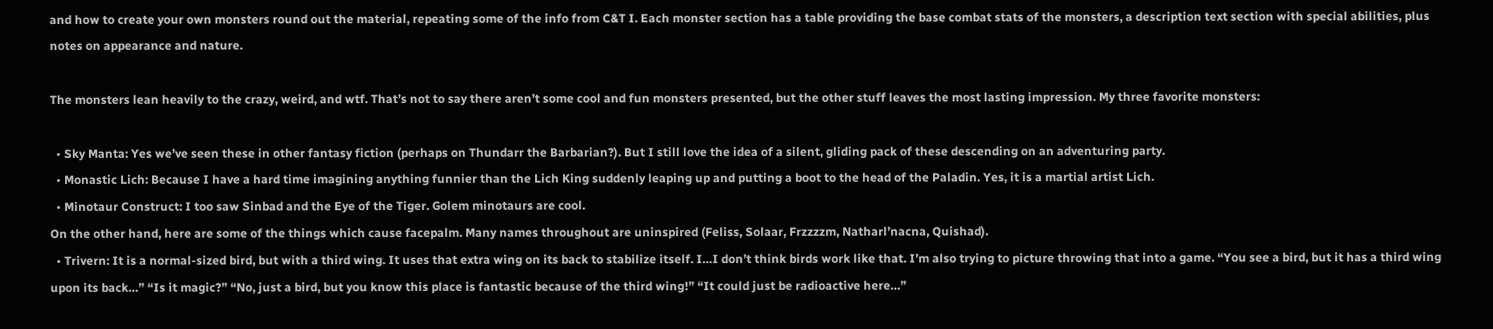and how to create your own monsters round out the material, repeating some of the info from C&T I. Each monster section has a table providing the base combat stats of the monsters, a description text section with special abilities, plus notes on appearance and nature.

The monsters lean heavily to the crazy, weird, and wtf. That’s not to say there aren’t some cool and fun monsters presented, but the other stuff leaves the most lasting impression. My three favorite monsters:

  • Sky Manta: Yes we’ve seen these in other fantasy fiction (perhaps on Thundarr the Barbarian?). But I still love the idea of a silent, gliding pack of these descending on an adventuring party.
  • Monastic Lich: Because I have a hard time imagining anything funnier than the Lich King suddenly leaping up and putting a boot to the head of the Paladin. Yes, it is a martial artist Lich.
  • Minotaur Construct: I too saw Sinbad and the Eye of the Tiger. Golem minotaurs are cool.
On the other hand, here are some of the things which cause facepalm. Many names throughout are uninspired (Feliss, Solaar, Frzzzzm, Natharl’nacna, Quishad).
  • Trivern: It is a normal-sized bird, but with a third wing. It uses that extra wing on its back to stabilize itself. I…I don’t think birds work like that. I’m also trying to picture throwing that into a game. “You see a bird, but it has a third wing upon its back…” “Is it magic?” “No, just a bird, but you know this place is fantastic because of the third wing!” “It could just be radioactive here…”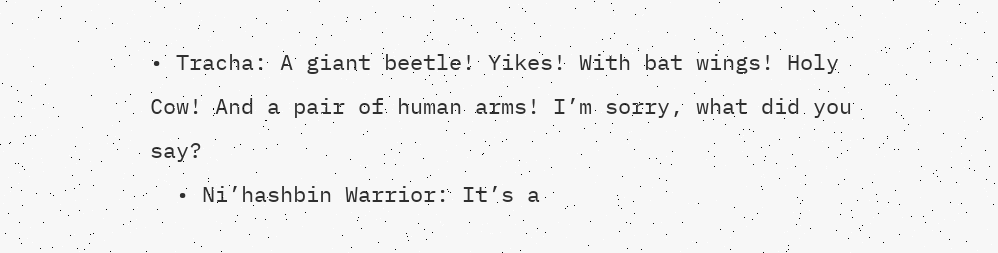• Tracha: A giant beetle! Yikes! With bat wings! Holy Cow! And a pair of human arms! I’m sorry, what did you say?
  • Ni’hashbin Warrior: It’s a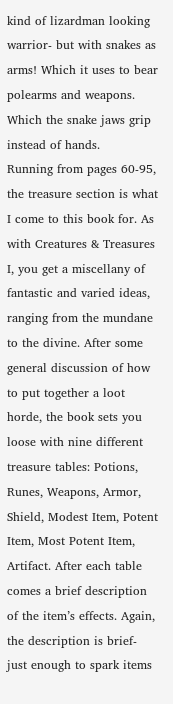kind of lizardman looking warrior- but with snakes as arms! Which it uses to bear polearms and weapons. Which the snake jaws grip instead of hands.
Running from pages 60-95, the treasure section is what I come to this book for. As with Creatures & Treasures I, you get a miscellany of fantastic and varied ideas, ranging from the mundane to the divine. After some general discussion of how to put together a loot horde, the book sets you loose with nine different treasure tables: Potions, Runes, Weapons, Armor, Shield, Modest Item, Potent Item, Most Potent Item, Artifact. After each table comes a brief description of the item’s effects. Again, the description is brief- just enough to spark items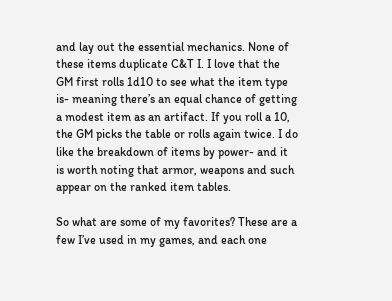and lay out the essential mechanics. None of these items duplicate C&T I. I love that the GM first rolls 1d10 to see what the item type is- meaning there’s an equal chance of getting a modest item as an artifact. If you roll a 10, the GM picks the table or rolls again twice. I do like the breakdown of items by power- and it is worth noting that armor, weapons and such appear on the ranked item tables.

So what are some of my favorites? These are a few I’ve used in my games, and each one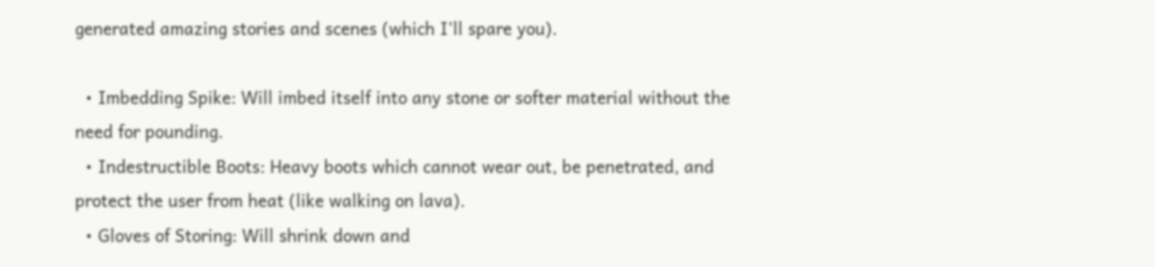generated amazing stories and scenes (which I’ll spare you).

  • Imbedding Spike: Will imbed itself into any stone or softer material without the need for pounding.
  • Indestructible Boots: Heavy boots which cannot wear out, be penetrated, and protect the user from heat (like walking on lava).
  • Gloves of Storing: Will shrink down and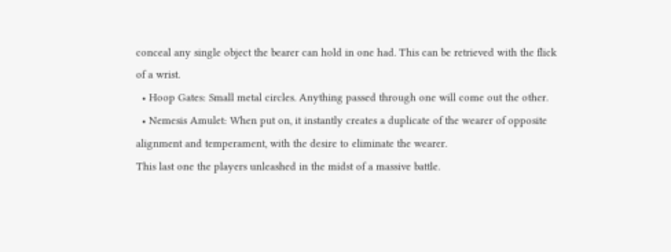conceal any single object the bearer can hold in one had. This can be retrieved with the flick of a wrist.
  • Hoop Gates: Small metal circles. Anything passed through one will come out the other.
  • Nemesis Amulet: When put on, it instantly creates a duplicate of the wearer of opposite alignment and temperament, with the desire to eliminate the wearer.
This last one the players unleashed in the midst of a massive battle.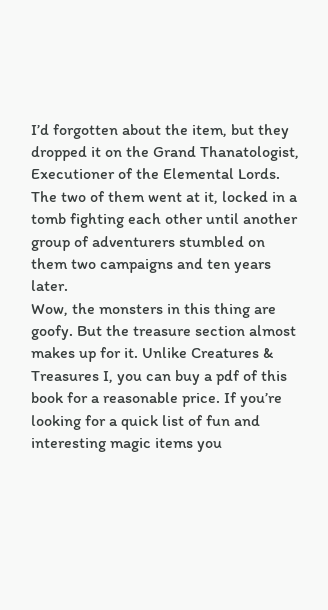I’d forgotten about the item, but they dropped it on the Grand Thanatologist, Executioner of the Elemental Lords. The two of them went at it, locked in a tomb fighting each other until another group of adventurers stumbled on them two campaigns and ten years later.
Wow, the monsters in this thing are goofy. But the treasure section almost makes up for it. Unlike Creatures & Treasures I, you can buy a pdf of this book for a reasonable price. If you’re looking for a quick list of fun and interesting magic items you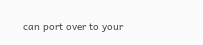can port over to your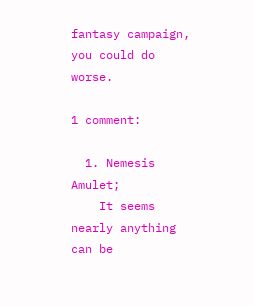fantasy campaign, you could do worse.

1 comment:

  1. Nemesis Amulet;
    It seems nearly anything can be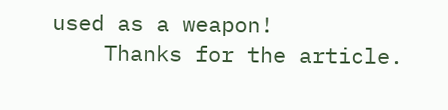used as a weapon!
    Thanks for the article.